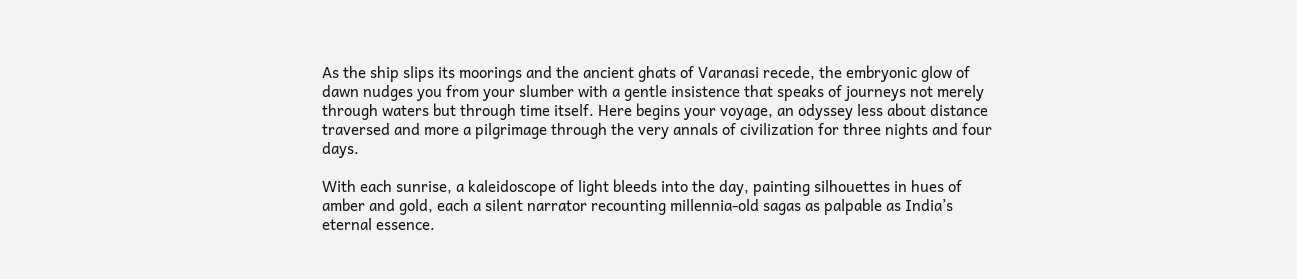As the ship slips its moorings and the ancient ghats of Varanasi recede, the embryonic glow of dawn nudges you from your slumber with a gentle insistence that speaks of journeys not merely through waters but through time itself. Here begins your voyage, an odyssey less about distance traversed and more a pilgrimage through the very annals of civilization for three nights and four days.

With each sunrise, a kaleidoscope of light bleeds into the day, painting silhouettes in hues of amber and gold, each a silent narrator recounting millennia-old sagas as palpable as India’s eternal essence.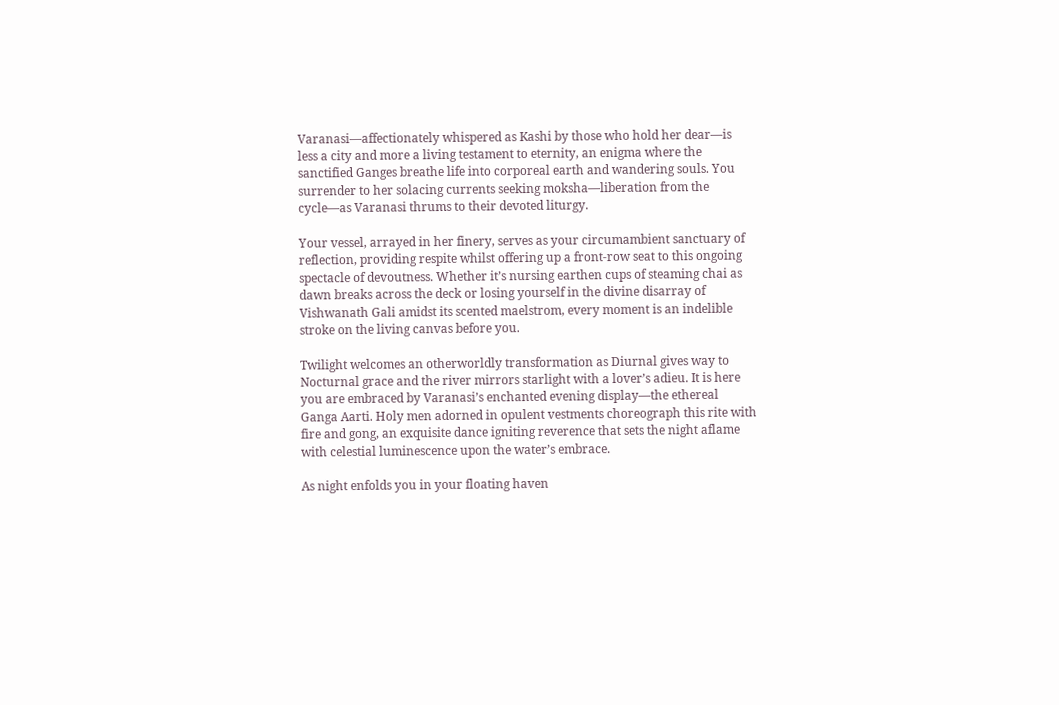Varanasi—affectionately whispered as Kashi by those who hold her dear—is less a city and more a living testament to eternity, an enigma where the sanctified Ganges breathe life into corporeal earth and wandering souls. You surrender to her solacing currents seeking moksha—liberation from the cycle—as Varanasi thrums to their devoted liturgy.

Your vessel, arrayed in her finery, serves as your circumambient sanctuary of reflection, providing respite whilst offering up a front-row seat to this ongoing spectacle of devoutness. Whether it’s nursing earthen cups of steaming chai as dawn breaks across the deck or losing yourself in the divine disarray of Vishwanath Gali amidst its scented maelstrom, every moment is an indelible stroke on the living canvas before you.

Twilight welcomes an otherworldly transformation as Diurnal gives way to Nocturnal grace and the river mirrors starlight with a lover’s adieu. It is here you are embraced by Varanasi’s enchanted evening display—the ethereal Ganga Aarti. Holy men adorned in opulent vestments choreograph this rite with fire and gong, an exquisite dance igniting reverence that sets the night aflame with celestial luminescence upon the water’s embrace.

As night enfolds you in your floating haven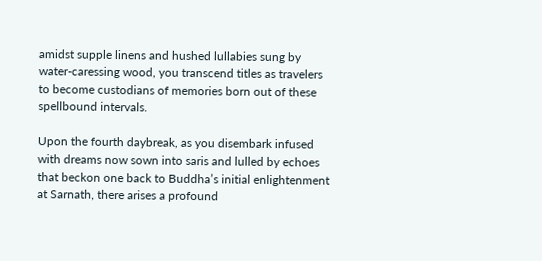amidst supple linens and hushed lullabies sung by water-caressing wood, you transcend titles as travelers to become custodians of memories born out of these spellbound intervals.

Upon the fourth daybreak, as you disembark infused with dreams now sown into saris and lulled by echoes that beckon one back to Buddha’s initial enlightenment at Sarnath, there arises a profound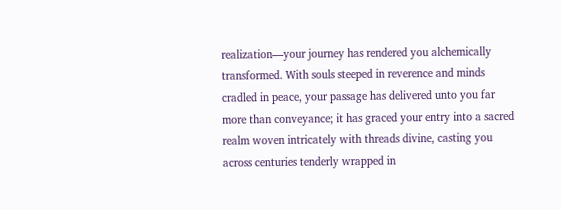realization—your journey has rendered you alchemically transformed. With souls steeped in reverence and minds cradled in peace, your passage has delivered unto you far more than conveyance; it has graced your entry into a sacred realm woven intricately with threads divine, casting you across centuries tenderly wrapped in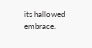its hallowed embrace.